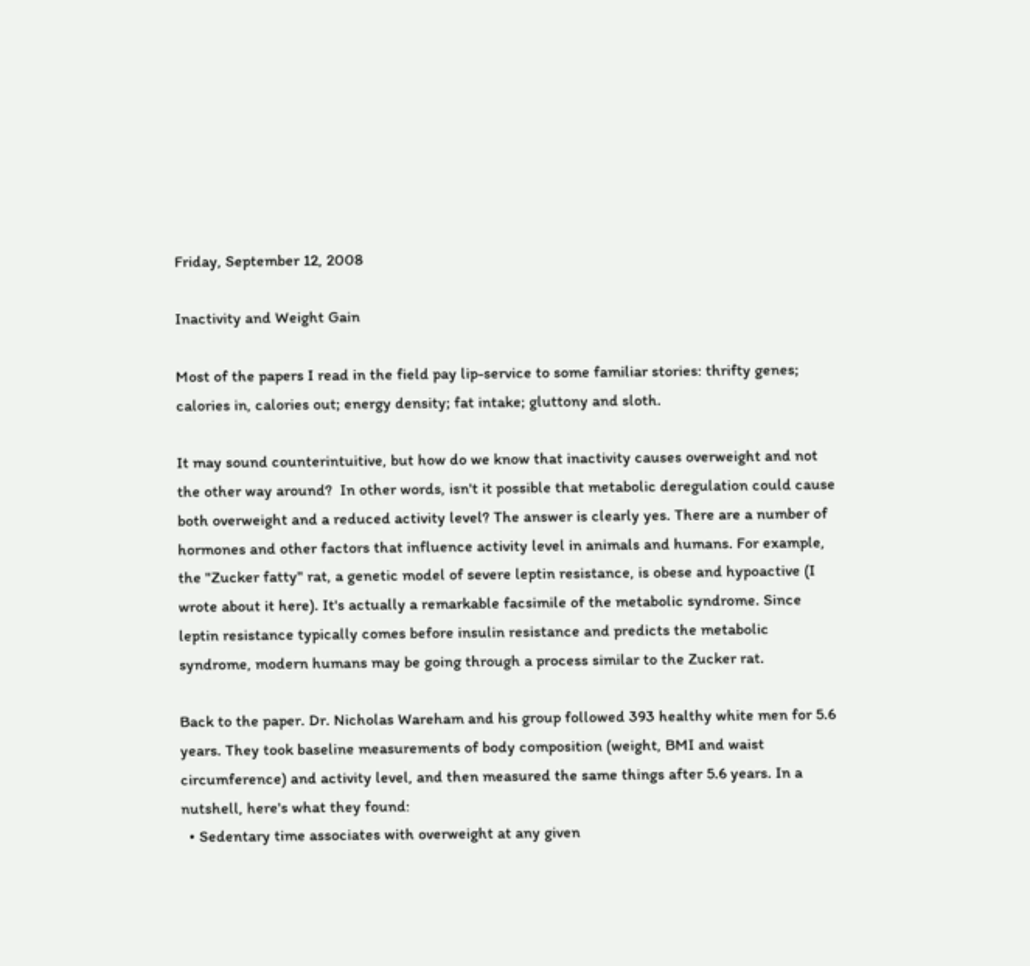Friday, September 12, 2008

Inactivity and Weight Gain

Most of the papers I read in the field pay lip-service to some familiar stories: thrifty genes; calories in, calories out; energy density; fat intake; gluttony and sloth.

It may sound counterintuitive, but how do we know that inactivity causes overweight and not the other way around?  In other words, isn't it possible that metabolic deregulation could cause both overweight and a reduced activity level? The answer is clearly yes. There are a number of hormones and other factors that influence activity level in animals and humans. For example, the "Zucker fatty" rat, a genetic model of severe leptin resistance, is obese and hypoactive (I wrote about it here). It's actually a remarkable facsimile of the metabolic syndrome. Since leptin resistance typically comes before insulin resistance and predicts the metabolic syndrome, modern humans may be going through a process similar to the Zucker rat.

Back to the paper. Dr. Nicholas Wareham and his group followed 393 healthy white men for 5.6 years. They took baseline measurements of body composition (weight, BMI and waist circumference) and activity level, and then measured the same things after 5.6 years. In a nutshell, here's what they found:
  • Sedentary time associates with overweight at any given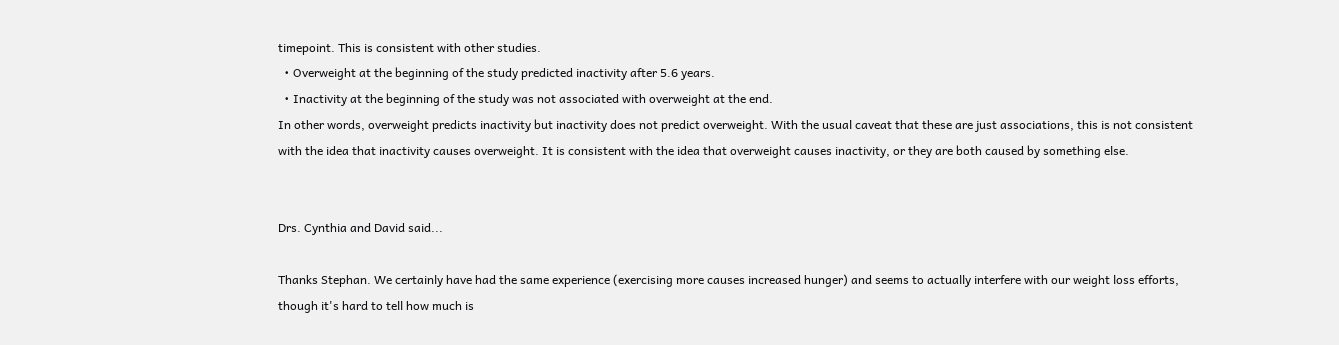timepoint. This is consistent with other studies.
  • Overweight at the beginning of the study predicted inactivity after 5.6 years.
  • Inactivity at the beginning of the study was not associated with overweight at the end.
In other words, overweight predicts inactivity but inactivity does not predict overweight. With the usual caveat that these are just associations, this is not consistent with the idea that inactivity causes overweight. It is consistent with the idea that overweight causes inactivity, or they are both caused by something else.


Drs. Cynthia and David said...

Thanks Stephan. We certainly have had the same experience (exercising more causes increased hunger) and seems to actually interfere with our weight loss efforts, though it's hard to tell how much is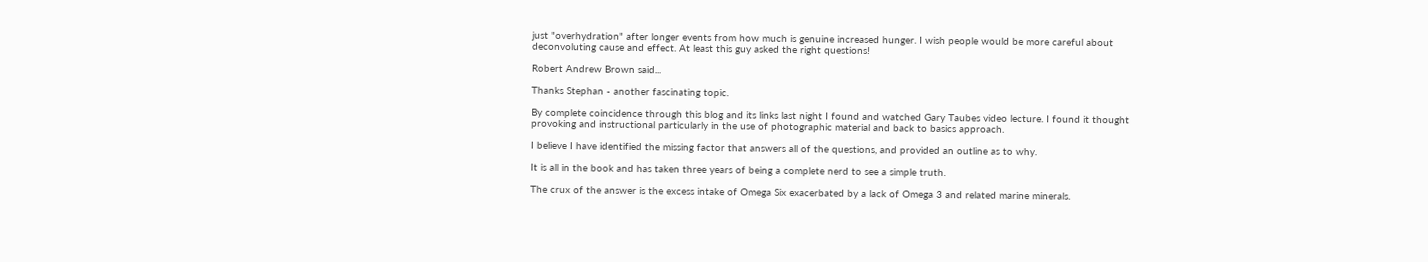just "overhydration" after longer events from how much is genuine increased hunger. I wish people would be more careful about deconvoluting cause and effect. At least this guy asked the right questions!

Robert Andrew Brown said...

Thanks Stephan - another fascinating topic.

By complete coincidence through this blog and its links last night I found and watched Gary Taubes video lecture. I found it thought provoking and instructional particularly in the use of photographic material and back to basics approach.

I believe I have identified the missing factor that answers all of the questions, and provided an outline as to why.

It is all in the book and has taken three years of being a complete nerd to see a simple truth.

The crux of the answer is the excess intake of Omega Six exacerbated by a lack of Omega 3 and related marine minerals.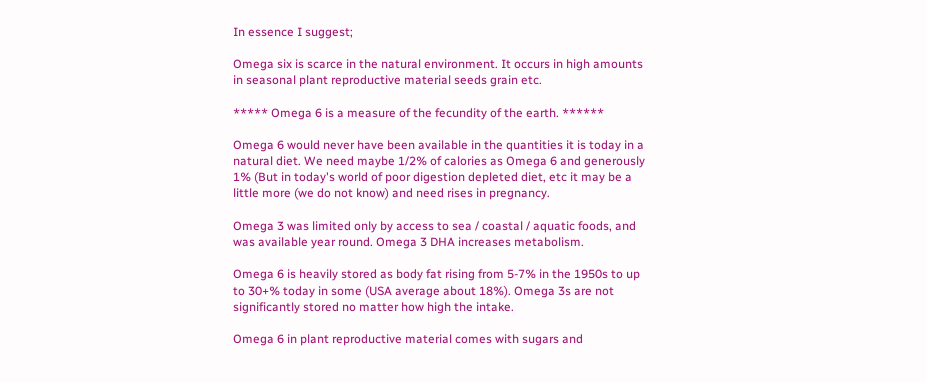In essence I suggest;

Omega six is scarce in the natural environment. It occurs in high amounts in seasonal plant reproductive material seeds grain etc.

***** Omega 6 is a measure of the fecundity of the earth. ******

Omega 6 would never have been available in the quantities it is today in a natural diet. We need maybe 1/2% of calories as Omega 6 and generously 1% (But in today's world of poor digestion depleted diet, etc it may be a little more (we do not know) and need rises in pregnancy.

Omega 3 was limited only by access to sea / coastal / aquatic foods, and was available year round. Omega 3 DHA increases metabolism.

Omega 6 is heavily stored as body fat rising from 5-7% in the 1950s to up to 30+% today in some (USA average about 18%). Omega 3s are not significantly stored no matter how high the intake.

Omega 6 in plant reproductive material comes with sugars and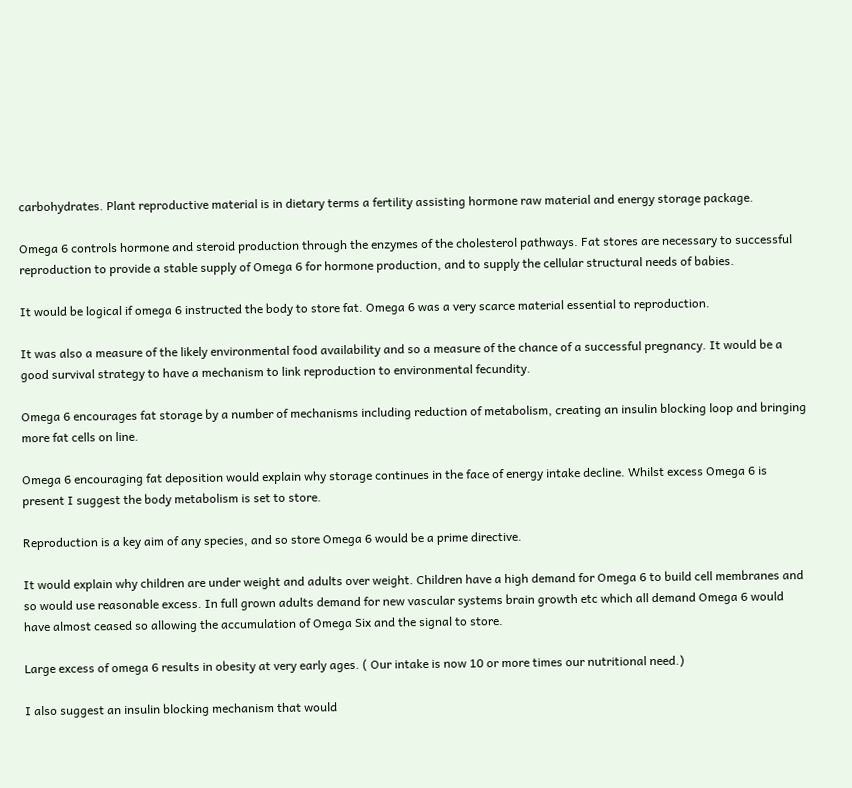carbohydrates. Plant reproductive material is in dietary terms a fertility assisting hormone raw material and energy storage package.

Omega 6 controls hormone and steroid production through the enzymes of the cholesterol pathways. Fat stores are necessary to successful reproduction to provide a stable supply of Omega 6 for hormone production, and to supply the cellular structural needs of babies.

It would be logical if omega 6 instructed the body to store fat. Omega 6 was a very scarce material essential to reproduction.

It was also a measure of the likely environmental food availability and so a measure of the chance of a successful pregnancy. It would be a good survival strategy to have a mechanism to link reproduction to environmental fecundity.

Omega 6 encourages fat storage by a number of mechanisms including reduction of metabolism, creating an insulin blocking loop and bringing more fat cells on line.

Omega 6 encouraging fat deposition would explain why storage continues in the face of energy intake decline. Whilst excess Omega 6 is present I suggest the body metabolism is set to store.

Reproduction is a key aim of any species, and so store Omega 6 would be a prime directive.

It would explain why children are under weight and adults over weight. Children have a high demand for Omega 6 to build cell membranes and so would use reasonable excess. In full grown adults demand for new vascular systems brain growth etc which all demand Omega 6 would have almost ceased so allowing the accumulation of Omega Six and the signal to store.

Large excess of omega 6 results in obesity at very early ages. ( Our intake is now 10 or more times our nutritional need.)

I also suggest an insulin blocking mechanism that would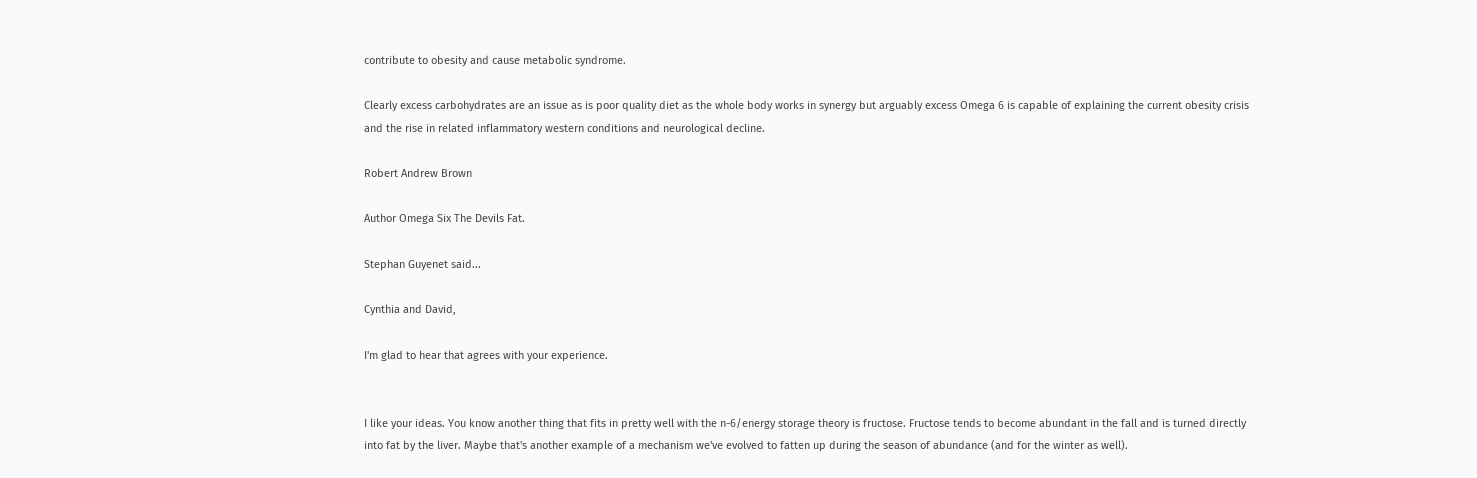contribute to obesity and cause metabolic syndrome.

Clearly excess carbohydrates are an issue as is poor quality diet as the whole body works in synergy but arguably excess Omega 6 is capable of explaining the current obesity crisis and the rise in related inflammatory western conditions and neurological decline.

Robert Andrew Brown

Author Omega Six The Devils Fat.

Stephan Guyenet said...

Cynthia and David,

I'm glad to hear that agrees with your experience.


I like your ideas. You know another thing that fits in pretty well with the n-6/energy storage theory is fructose. Fructose tends to become abundant in the fall and is turned directly into fat by the liver. Maybe that's another example of a mechanism we've evolved to fatten up during the season of abundance (and for the winter as well).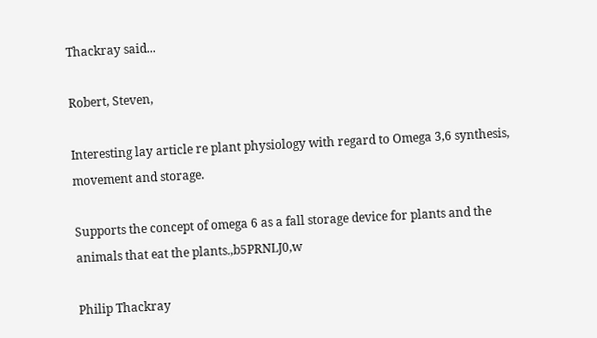Thackray said...

Robert, Steven,

Interesting lay article re plant physiology with regard to Omega 3,6 synthesis, movement and storage.

Supports the concept of omega 6 as a fall storage device for plants and the animals that eat the plants.,b5PRNLJ0,w

Philip Thackray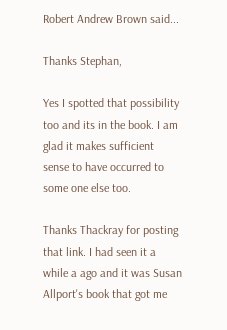Robert Andrew Brown said...

Thanks Stephan,

Yes I spotted that possibility too and its in the book. I am glad it makes sufficient sense to have occurred to some one else too.

Thanks Thackray for posting that link. I had seen it a while a ago and it was Susan Allport's book that got me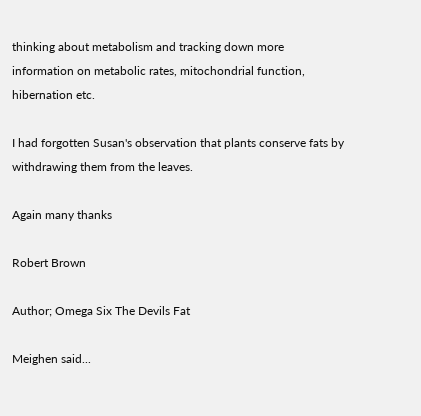thinking about metabolism and tracking down more information on metabolic rates, mitochondrial function, hibernation etc.

I had forgotten Susan's observation that plants conserve fats by withdrawing them from the leaves.

Again many thanks

Robert Brown

Author; Omega Six The Devils Fat

Meighen said...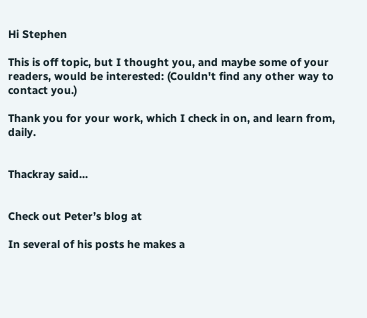Hi Stephen

This is off topic, but I thought you, and maybe some of your readers, would be interested: (Couldn't find any other way to contact you.)

Thank you for your work, which I check in on, and learn from, daily.


Thackray said...


Check out Peter’s blog at

In several of his posts he makes a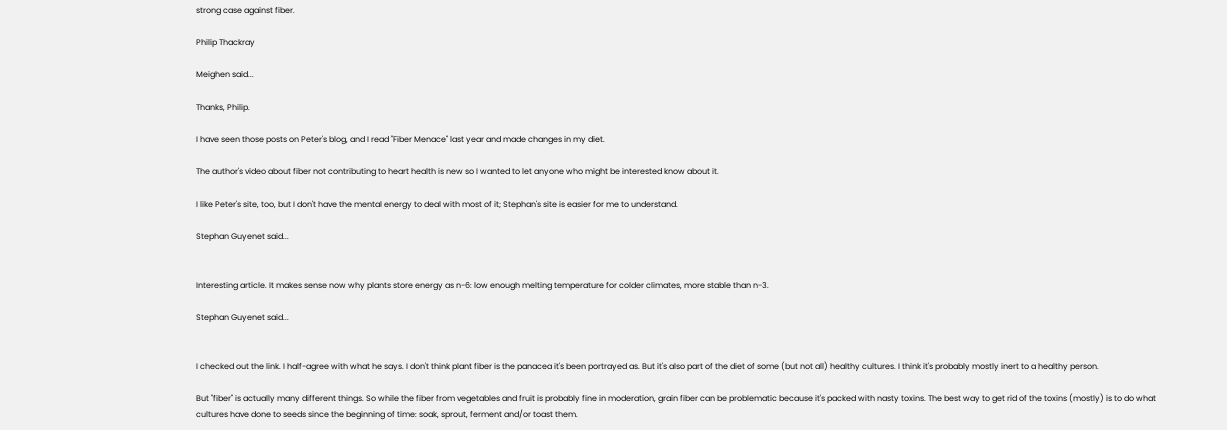strong case against fiber.

Philip Thackray

Meighen said...

Thanks, Philip.

I have seen those posts on Peter's blog, and I read "Fiber Menace" last year and made changes in my diet.

The author's video about fiber not contributing to heart health is new so I wanted to let anyone who might be interested know about it.

I like Peter's site, too, but I don't have the mental energy to deal with most of it; Stephan's site is easier for me to understand.

Stephan Guyenet said...


Interesting article. It makes sense now why plants store energy as n-6: low enough melting temperature for colder climates, more stable than n-3.

Stephan Guyenet said...


I checked out the link. I half-agree with what he says. I don't think plant fiber is the panacea it's been portrayed as. But it's also part of the diet of some (but not all) healthy cultures. I think it's probably mostly inert to a healthy person.

But "fiber" is actually many different things. So while the fiber from vegetables and fruit is probably fine in moderation, grain fiber can be problematic because it's packed with nasty toxins. The best way to get rid of the toxins (mostly) is to do what cultures have done to seeds since the beginning of time: soak, sprout, ferment and/or toast them.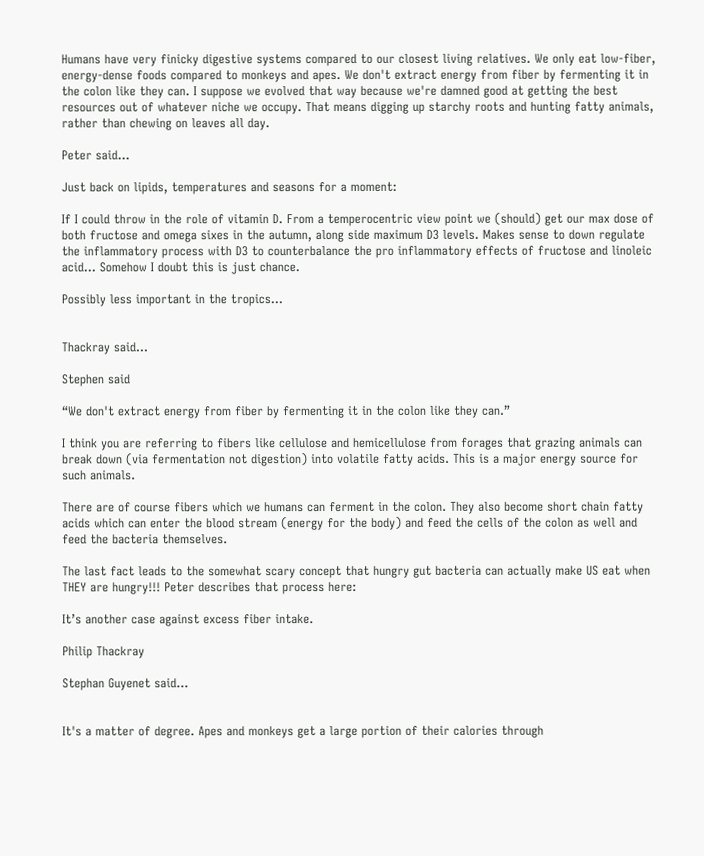Humans have very finicky digestive systems compared to our closest living relatives. We only eat low-fiber, energy-dense foods compared to monkeys and apes. We don't extract energy from fiber by fermenting it in the colon like they can. I suppose we evolved that way because we're damned good at getting the best resources out of whatever niche we occupy. That means digging up starchy roots and hunting fatty animals, rather than chewing on leaves all day.

Peter said...

Just back on lipids, temperatures and seasons for a moment:

If I could throw in the role of vitamin D. From a temperocentric view point we (should) get our max dose of both fructose and omega sixes in the autumn, along side maximum D3 levels. Makes sense to down regulate the inflammatory process with D3 to counterbalance the pro inflammatory effects of fructose and linoleic acid... Somehow I doubt this is just chance.

Possibly less important in the tropics...


Thackray said...

Stephen said

“We don't extract energy from fiber by fermenting it in the colon like they can.”

I think you are referring to fibers like cellulose and hemicellulose from forages that grazing animals can break down (via fermentation not digestion) into volatile fatty acids. This is a major energy source for such animals.

There are of course fibers which we humans can ferment in the colon. They also become short chain fatty acids which can enter the blood stream (energy for the body) and feed the cells of the colon as well and feed the bacteria themselves.

The last fact leads to the somewhat scary concept that hungry gut bacteria can actually make US eat when THEY are hungry!!! Peter describes that process here:

It’s another case against excess fiber intake.

Philip Thackray

Stephan Guyenet said...


It's a matter of degree. Apes and monkeys get a large portion of their calories through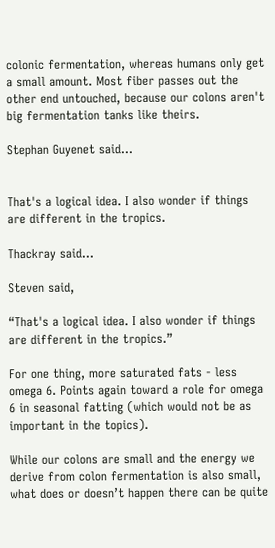colonic fermentation, whereas humans only get a small amount. Most fiber passes out the other end untouched, because our colons aren't big fermentation tanks like theirs.

Stephan Guyenet said...


That's a logical idea. I also wonder if things are different in the tropics.

Thackray said...

Steven said,

“That's a logical idea. I also wonder if things are different in the tropics.”

For one thing, more saturated fats - less omega 6. Points again toward a role for omega 6 in seasonal fatting (which would not be as important in the topics).

While our colons are small and the energy we derive from colon fermentation is also small, what does or doesn’t happen there can be quite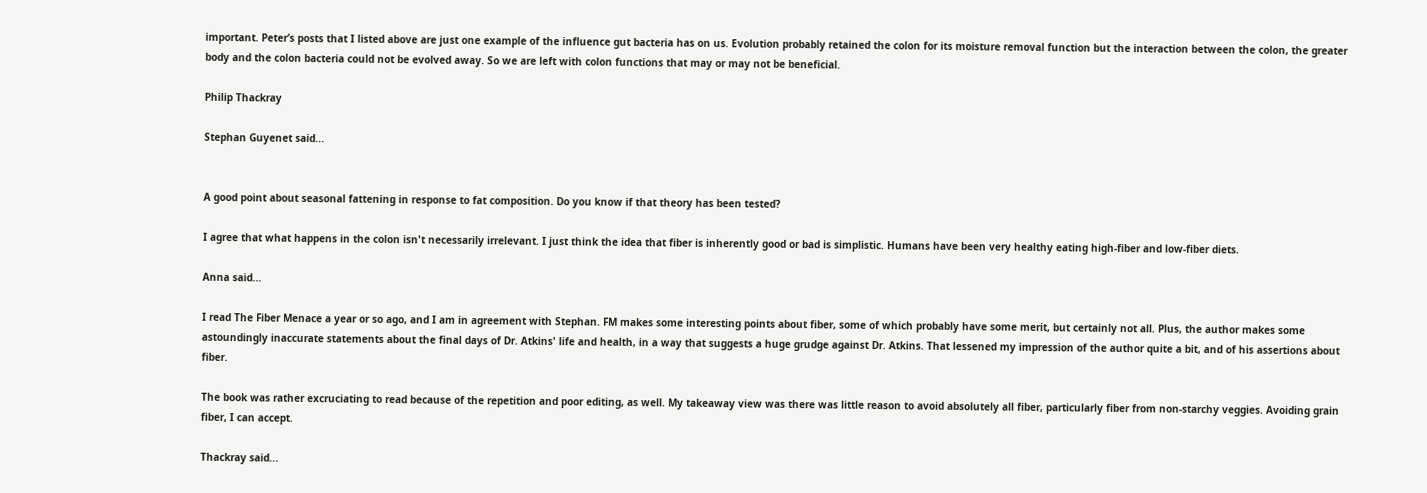important. Peter’s posts that I listed above are just one example of the influence gut bacteria has on us. Evolution probably retained the colon for its moisture removal function but the interaction between the colon, the greater body and the colon bacteria could not be evolved away. So we are left with colon functions that may or may not be beneficial.

Philip Thackray

Stephan Guyenet said...


A good point about seasonal fattening in response to fat composition. Do you know if that theory has been tested?

I agree that what happens in the colon isn't necessarily irrelevant. I just think the idea that fiber is inherently good or bad is simplistic. Humans have been very healthy eating high-fiber and low-fiber diets.

Anna said...

I read The Fiber Menace a year or so ago, and I am in agreement with Stephan. FM makes some interesting points about fiber, some of which probably have some merit, but certainly not all. Plus, the author makes some astoundingly inaccurate statements about the final days of Dr. Atkins' life and health, in a way that suggests a huge grudge against Dr. Atkins. That lessened my impression of the author quite a bit, and of his assertions about fiber.

The book was rather excruciating to read because of the repetition and poor editing, as well. My takeaway view was there was little reason to avoid absolutely all fiber, particularly fiber from non-starchy veggies. Avoiding grain fiber, I can accept.

Thackray said...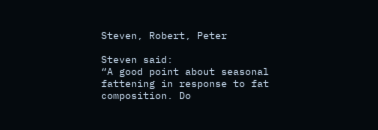Steven, Robert, Peter

Steven said:
“A good point about seasonal fattening in response to fat composition. Do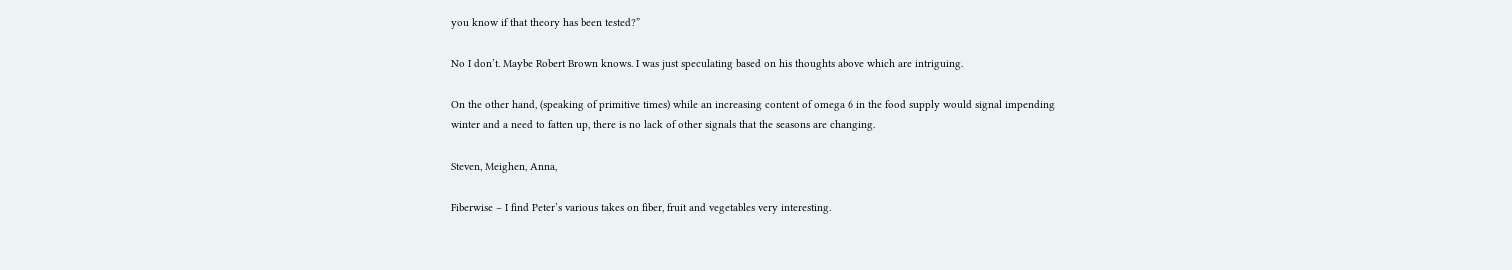you know if that theory has been tested?”

No I don’t. Maybe Robert Brown knows. I was just speculating based on his thoughts above which are intriguing.

On the other hand, (speaking of primitive times) while an increasing content of omega 6 in the food supply would signal impending winter and a need to fatten up, there is no lack of other signals that the seasons are changing.

Steven, Meighen, Anna,

Fiberwise – I find Peter’s various takes on fiber, fruit and vegetables very interesting.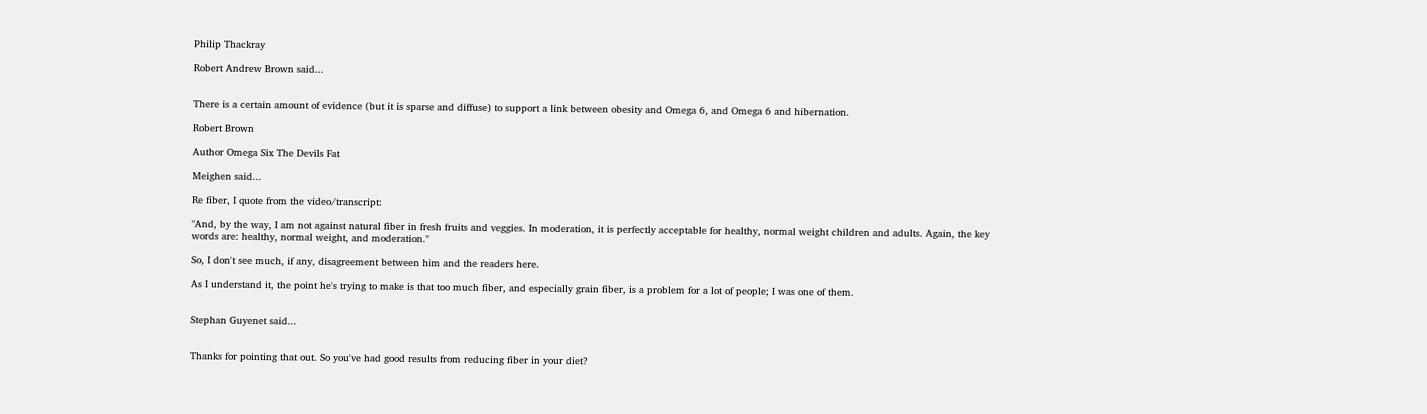Philip Thackray

Robert Andrew Brown said...


There is a certain amount of evidence (but it is sparse and diffuse) to support a link between obesity and Omega 6, and Omega 6 and hibernation.

Robert Brown

Author Omega Six The Devils Fat

Meighen said...

Re fiber, I quote from the video/transcript:

"And, by the way, I am not against natural fiber in fresh fruits and veggies. In moderation, it is perfectly acceptable for healthy, normal weight children and adults. Again, the key words are: healthy, normal weight, and moderation."

So, I don't see much, if any, disagreement between him and the readers here.

As I understand it, the point he's trying to make is that too much fiber, and especially grain fiber, is a problem for a lot of people; I was one of them.


Stephan Guyenet said...


Thanks for pointing that out. So you've had good results from reducing fiber in your diet?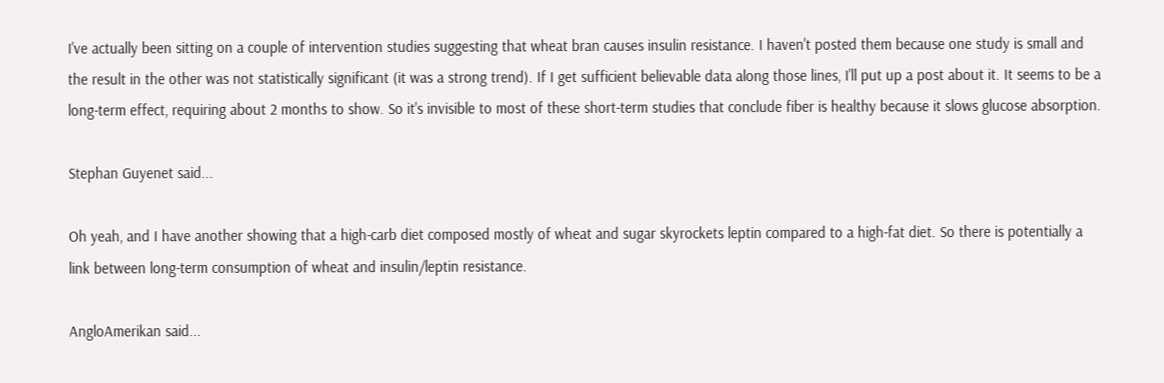I've actually been sitting on a couple of intervention studies suggesting that wheat bran causes insulin resistance. I haven't posted them because one study is small and the result in the other was not statistically significant (it was a strong trend). If I get sufficient believable data along those lines, I'll put up a post about it. It seems to be a long-term effect, requiring about 2 months to show. So it's invisible to most of these short-term studies that conclude fiber is healthy because it slows glucose absorption.

Stephan Guyenet said...

Oh yeah, and I have another showing that a high-carb diet composed mostly of wheat and sugar skyrockets leptin compared to a high-fat diet. So there is potentially a link between long-term consumption of wheat and insulin/leptin resistance.

AngloAmerikan said...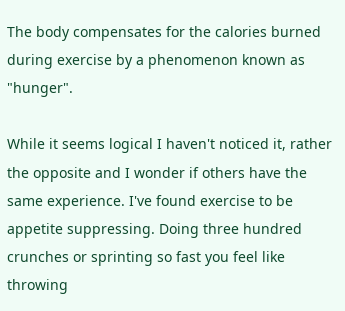The body compensates for the calories burned during exercise by a phenomenon known as "hunger".

While it seems logical I haven't noticed it, rather the opposite and I wonder if others have the same experience. I've found exercise to be appetite suppressing. Doing three hundred crunches or sprinting so fast you feel like throwing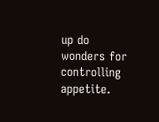up do wonders for controlling appetite.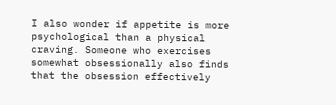I also wonder if appetite is more psychological than a physical craving. Someone who exercises somewhat obsessionally also finds that the obsession effectively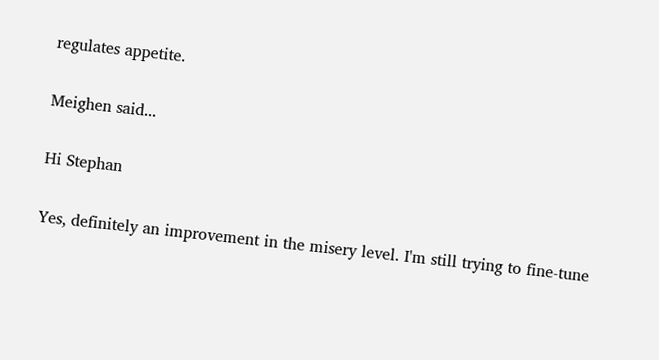regulates appetite.

Meighen said...

Hi Stephan

Yes, definitely an improvement in the misery level. I'm still trying to fine-tune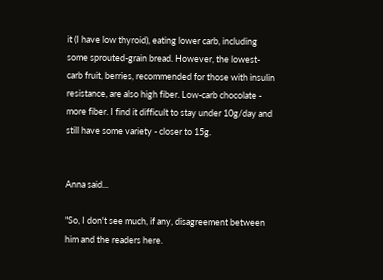it (I have low thyroid), eating lower carb, including some sprouted-grain bread. However, the lowest-carb fruit, berries, recommended for those with insulin resistance, are also high fiber. Low-carb chocolate - more fiber. I find it difficult to stay under 10g/day and still have some variety - closer to 15g.


Anna said...

"So, I don't see much, if any, disagreement between him and the readers here.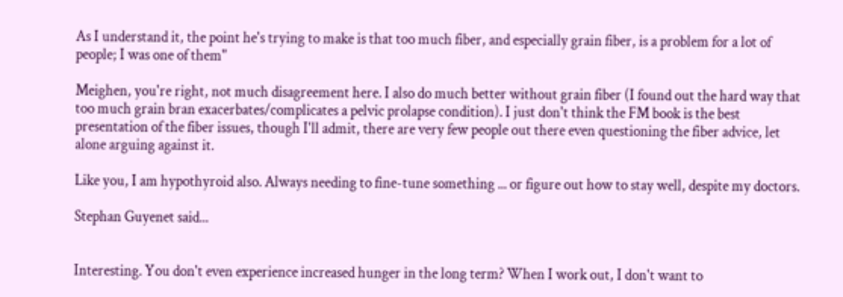As I understand it, the point he's trying to make is that too much fiber, and especially grain fiber, is a problem for a lot of people; I was one of them"

Meighen, you're right, not much disagreement here. I also do much better without grain fiber (I found out the hard way that too much grain bran exacerbates/complicates a pelvic prolapse condition). I just don't think the FM book is the best presentation of the fiber issues, though I'll admit, there are very few people out there even questioning the fiber advice, let alone arguing against it.

Like you, I am hypothyroid also. Always needing to fine-tune something ... or figure out how to stay well, despite my doctors.

Stephan Guyenet said...


Interesting. You don't even experience increased hunger in the long term? When I work out, I don't want to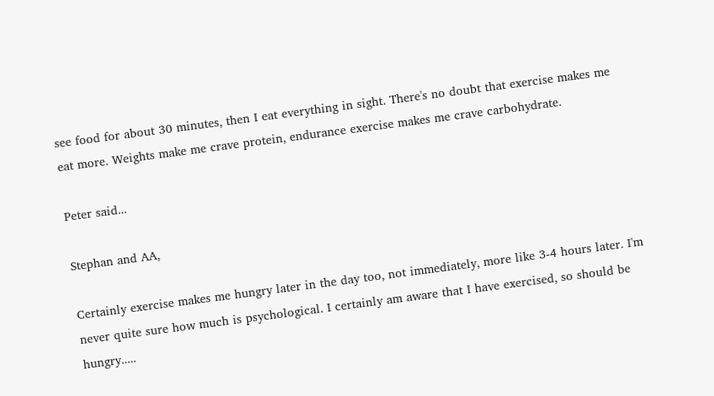see food for about 30 minutes, then I eat everything in sight. There's no doubt that exercise makes me eat more. Weights make me crave protein, endurance exercise makes me crave carbohydrate.

Peter said...

Stephan and AA,

Certainly exercise makes me hungry later in the day too, not immediately, more like 3-4 hours later. I'm never quite sure how much is psychological. I certainly am aware that I have exercised, so should be hungry.....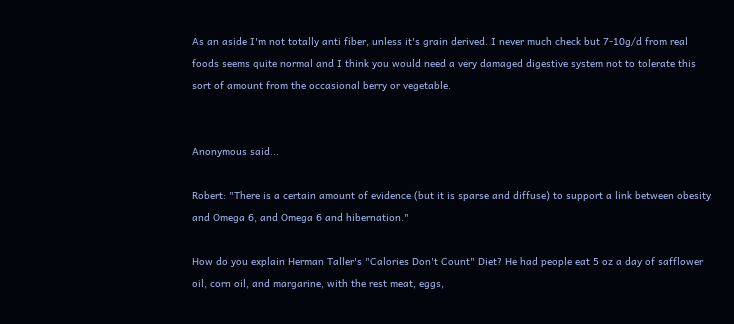As an aside I'm not totally anti fiber, unless it's grain derived. I never much check but 7-10g/d from real foods seems quite normal and I think you would need a very damaged digestive system not to tolerate this sort of amount from the occasional berry or vegetable.


Anonymous said...

Robert: "There is a certain amount of evidence (but it is sparse and diffuse) to support a link between obesity and Omega 6, and Omega 6 and hibernation."

How do you explain Herman Taller's "Calories Don't Count" Diet? He had people eat 5 oz a day of safflower oil, corn oil, and margarine, with the rest meat, eggs,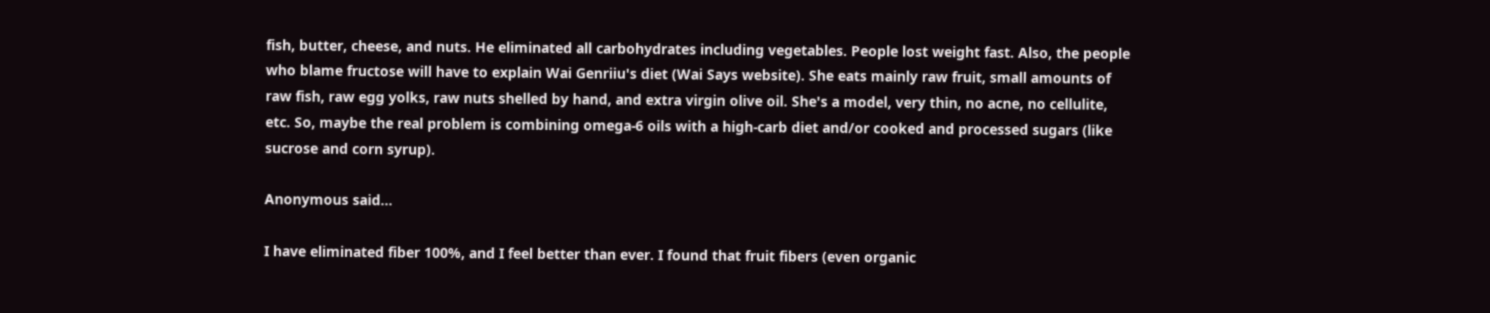fish, butter, cheese, and nuts. He eliminated all carbohydrates including vegetables. People lost weight fast. Also, the people who blame fructose will have to explain Wai Genriiu's diet (Wai Says website). She eats mainly raw fruit, small amounts of raw fish, raw egg yolks, raw nuts shelled by hand, and extra virgin olive oil. She's a model, very thin, no acne, no cellulite, etc. So, maybe the real problem is combining omega-6 oils with a high-carb diet and/or cooked and processed sugars (like sucrose and corn syrup).

Anonymous said...

I have eliminated fiber 100%, and I feel better than ever. I found that fruit fibers (even organic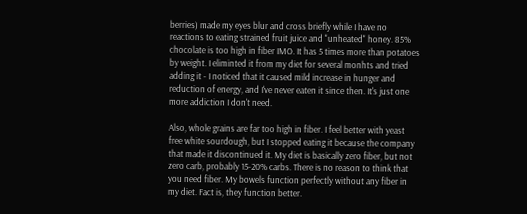berries) made my eyes blur and cross briefly while I have no reactions to eating strained fruit juice and "unheated" honey. 85% chocolate is too high in fiber IMO. It has 5 times more than potatoes by weight. I eliminted it from my diet for several monhts and tried adding it - I noticed that it caused mild increase in hunger and reduction of energy, and I've never eaten it since then. It's just one more addiction I don't need.

Also, whole grains are far too high in fiber. I feel better with yeast free white sourdough, but I stopped eating it because the company that made it discontinued it. My diet is basically zero fiber, but not zero carb, probably 15-20% carbs. There is no reason to think that you need fiber. My bowels function perfectly without any fiber in my diet. Fact is, they function better.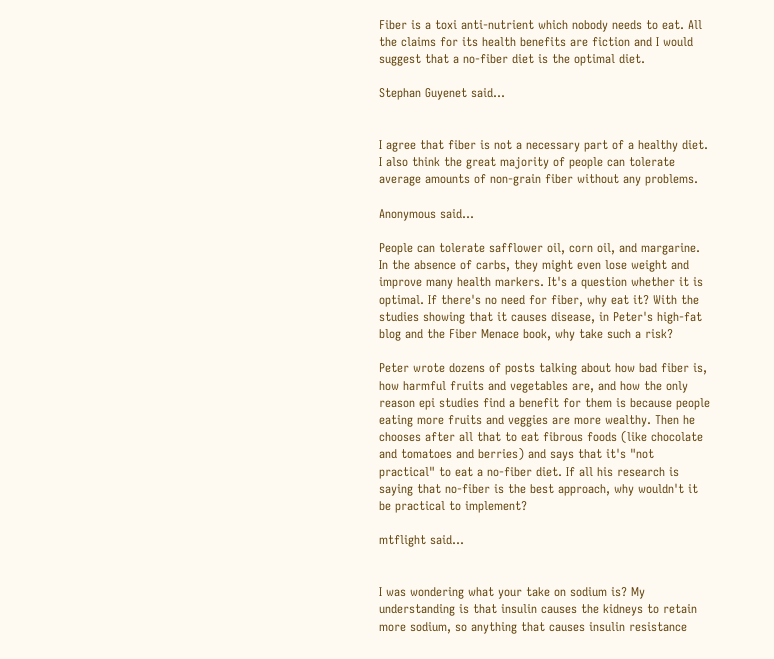Fiber is a toxi anti-nutrient which nobody needs to eat. All the claims for its health benefits are fiction and I would suggest that a no-fiber diet is the optimal diet.

Stephan Guyenet said...


I agree that fiber is not a necessary part of a healthy diet. I also think the great majority of people can tolerate average amounts of non-grain fiber without any problems.

Anonymous said...

People can tolerate safflower oil, corn oil, and margarine. In the absence of carbs, they might even lose weight and improve many health markers. It's a question whether it is optimal. If there's no need for fiber, why eat it? With the studies showing that it causes disease, in Peter's high-fat blog and the Fiber Menace book, why take such a risk?

Peter wrote dozens of posts talking about how bad fiber is, how harmful fruits and vegetables are, and how the only reason epi studies find a benefit for them is because people eating more fruits and veggies are more wealthy. Then he chooses after all that to eat fibrous foods (like chocolate and tomatoes and berries) and says that it's "not practical" to eat a no-fiber diet. If all his research is saying that no-fiber is the best approach, why wouldn't it be practical to implement?

mtflight said...


I was wondering what your take on sodium is? My understanding is that insulin causes the kidneys to retain more sodium, so anything that causes insulin resistance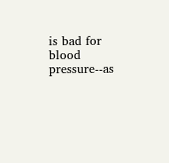is bad for blood pressure--as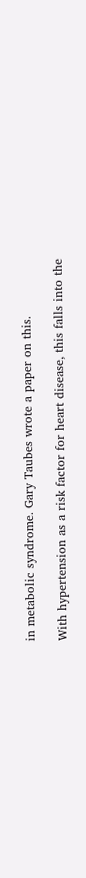in metabolic syndrome. Gary Taubes wrote a paper on this.

With hypertension as a risk factor for heart disease, this falls into the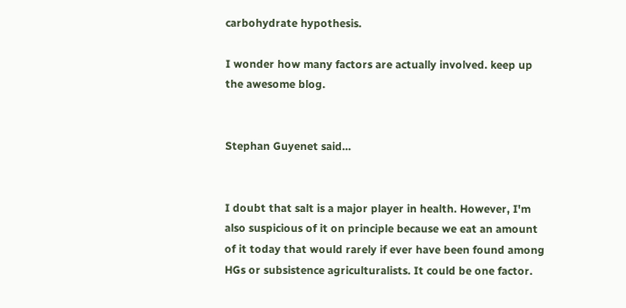carbohydrate hypothesis.

I wonder how many factors are actually involved. keep up the awesome blog.


Stephan Guyenet said...


I doubt that salt is a major player in health. However, I'm also suspicious of it on principle because we eat an amount of it today that would rarely if ever have been found among HGs or subsistence agriculturalists. It could be one factor.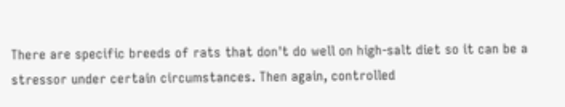There are specific breeds of rats that don't do well on high-salt diet so it can be a stressor under certain circumstances. Then again, controlled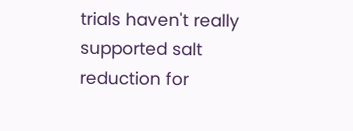trials haven't really supported salt reduction for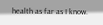health as far as I know.